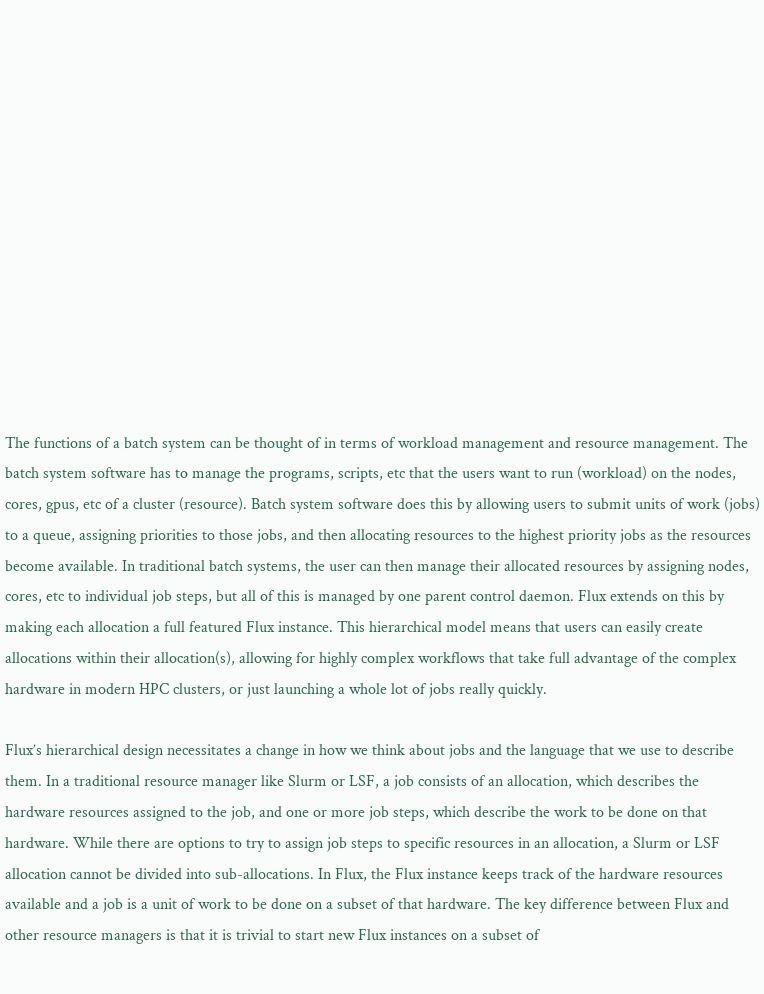The functions of a batch system can be thought of in terms of workload management and resource management. The batch system software has to manage the programs, scripts, etc that the users want to run (workload) on the nodes, cores, gpus, etc of a cluster (resource). Batch system software does this by allowing users to submit units of work (jobs) to a queue, assigning priorities to those jobs, and then allocating resources to the highest priority jobs as the resources become available. In traditional batch systems, the user can then manage their allocated resources by assigning nodes, cores, etc to individual job steps, but all of this is managed by one parent control daemon. Flux extends on this by making each allocation a full featured Flux instance. This hierarchical model means that users can easily create allocations within their allocation(s), allowing for highly complex workflows that take full advantage of the complex hardware in modern HPC clusters, or just launching a whole lot of jobs really quickly.

Flux’s hierarchical design necessitates a change in how we think about jobs and the language that we use to describe them. In a traditional resource manager like Slurm or LSF, a job consists of an allocation, which describes the hardware resources assigned to the job, and one or more job steps, which describe the work to be done on that hardware. While there are options to try to assign job steps to specific resources in an allocation, a Slurm or LSF allocation cannot be divided into sub-allocations. In Flux, the Flux instance keeps track of the hardware resources available and a job is a unit of work to be done on a subset of that hardware. The key difference between Flux and other resource managers is that it is trivial to start new Flux instances on a subset of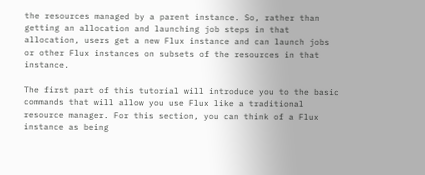the resources managed by a parent instance. So, rather than getting an allocation and launching job steps in that allocation, users get a new Flux instance and can launch jobs or other Flux instances on subsets of the resources in that instance.

The first part of this tutorial will introduce you to the basic commands that will allow you use Flux like a traditional resource manager. For this section, you can think of a Flux instance as being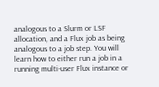analogous to a Slurm or LSF allocation, and a Flux job as being analogous to a job step. You will learn how to either run a job in a running multi-user Flux instance or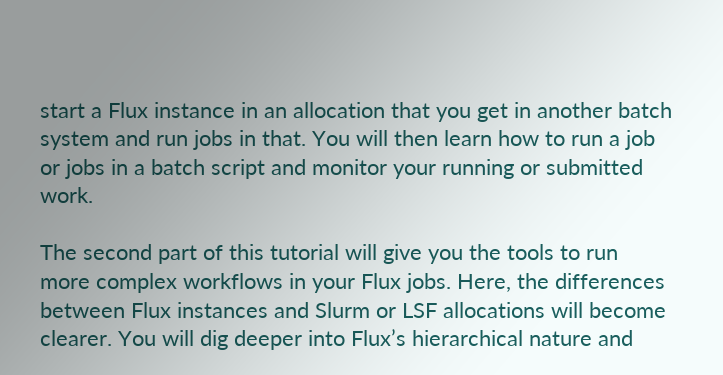start a Flux instance in an allocation that you get in another batch system and run jobs in that. You will then learn how to run a job or jobs in a batch script and monitor your running or submitted work.

The second part of this tutorial will give you the tools to run more complex workflows in your Flux jobs. Here, the differences between Flux instances and Slurm or LSF allocations will become clearer. You will dig deeper into Flux’s hierarchical nature and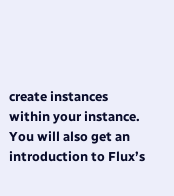create instances within your instance. You will also get an introduction to Flux’s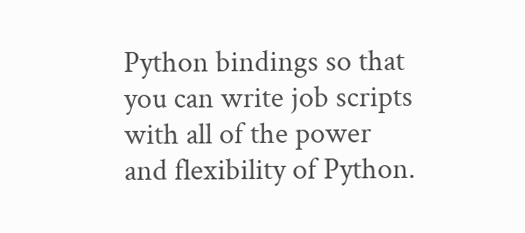Python bindings so that you can write job scripts with all of the power and flexibility of Python.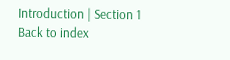Introduction | Section 1
Back to index